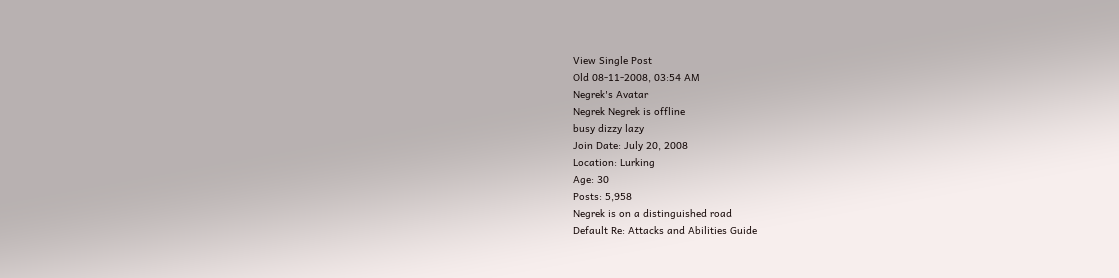View Single Post
Old 08-11-2008, 03:54 AM
Negrek's Avatar
Negrek Negrek is offline
busy dizzy lazy
Join Date: July 20, 2008
Location: Lurking
Age: 30
Posts: 5,958
Negrek is on a distinguished road
Default Re: Attacks and Abilities Guide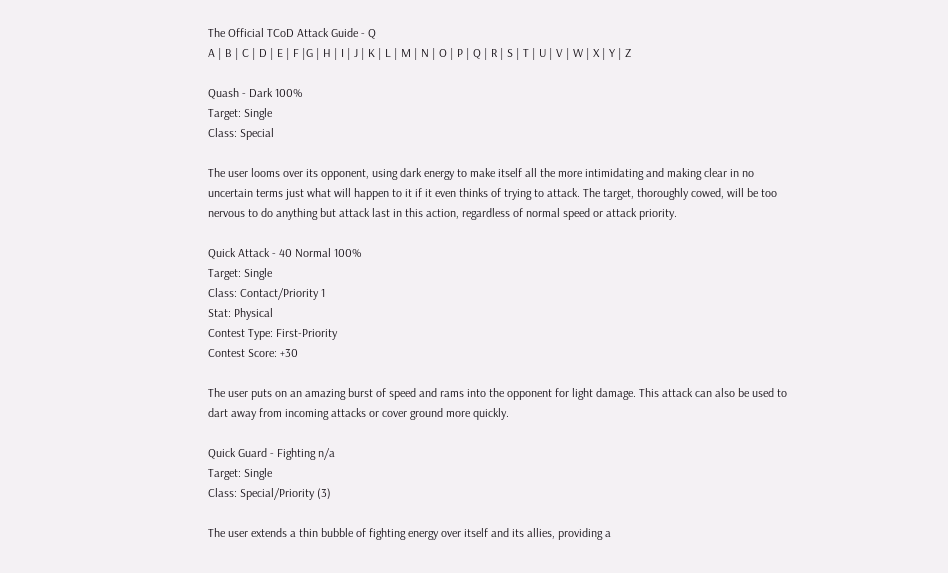The Official TCoD Attack Guide - Q
A | B | C | D | E | F |G | H | I | J | K | L | M | N | O | P | Q | R | S | T | U | V | W | X | Y | Z

Quash - Dark 100%
Target: Single
Class: Special

The user looms over its opponent, using dark energy to make itself all the more intimidating and making clear in no uncertain terms just what will happen to it if it even thinks of trying to attack. The target, thoroughly cowed, will be too nervous to do anything but attack last in this action, regardless of normal speed or attack priority.

Quick Attack - 40 Normal 100%
Target: Single
Class: Contact/Priority 1
Stat: Physical
Contest Type: First-Priority
Contest Score: +30

The user puts on an amazing burst of speed and rams into the opponent for light damage. This attack can also be used to dart away from incoming attacks or cover ground more quickly.

Quick Guard - Fighting n/a
Target: Single
Class: Special/Priority (3)

The user extends a thin bubble of fighting energy over itself and its allies, providing a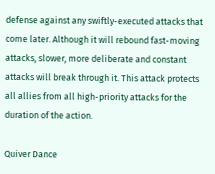defense against any swiftly-executed attacks that come later. Although it will rebound fast-moving attacks, slower, more deliberate and constant attacks will break through it. This attack protects all allies from all high-priority attacks for the duration of the action.

Quiver Dance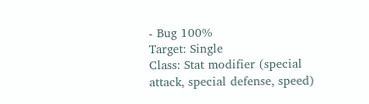- Bug 100%
Target: Single
Class: Stat modifier (special attack, special defense, speed)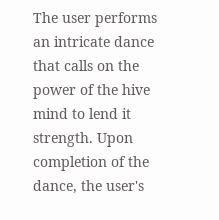The user performs an intricate dance that calls on the power of the hive mind to lend it strength. Upon completion of the dance, the user's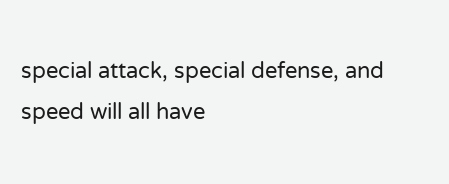special attack, special defense, and speed will all have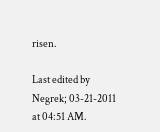risen.

Last edited by Negrek; 03-21-2011 at 04:51 AM.